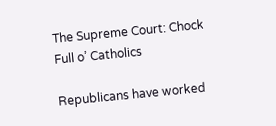The Supreme Court: Chock Full o’ Catholics

Republicans have worked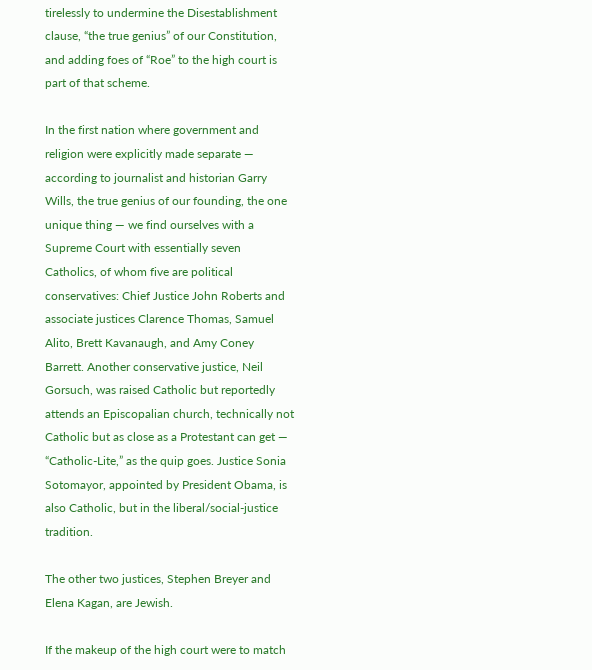tirelessly to undermine the Disestablishment clause, “the true genius” of our Constitution, and adding foes of “Roe” to the high court is part of that scheme.

In the first nation where government and religion were explicitly made separate — according to journalist and historian Garry Wills, the true genius of our founding, the one unique thing — we find ourselves with a Supreme Court with essentially seven Catholics, of whom five are political conservatives: Chief Justice John Roberts and associate justices Clarence Thomas, Samuel Alito, Brett Kavanaugh, and Amy Coney Barrett. Another conservative justice, Neil Gorsuch, was raised Catholic but reportedly attends an Episcopalian church, technically not Catholic but as close as a Protestant can get — “Catholic-Lite,” as the quip goes. Justice Sonia Sotomayor, appointed by President Obama, is also Catholic, but in the liberal/social-justice tradition.

The other two justices, Stephen Breyer and Elena Kagan, are Jewish.

If the makeup of the high court were to match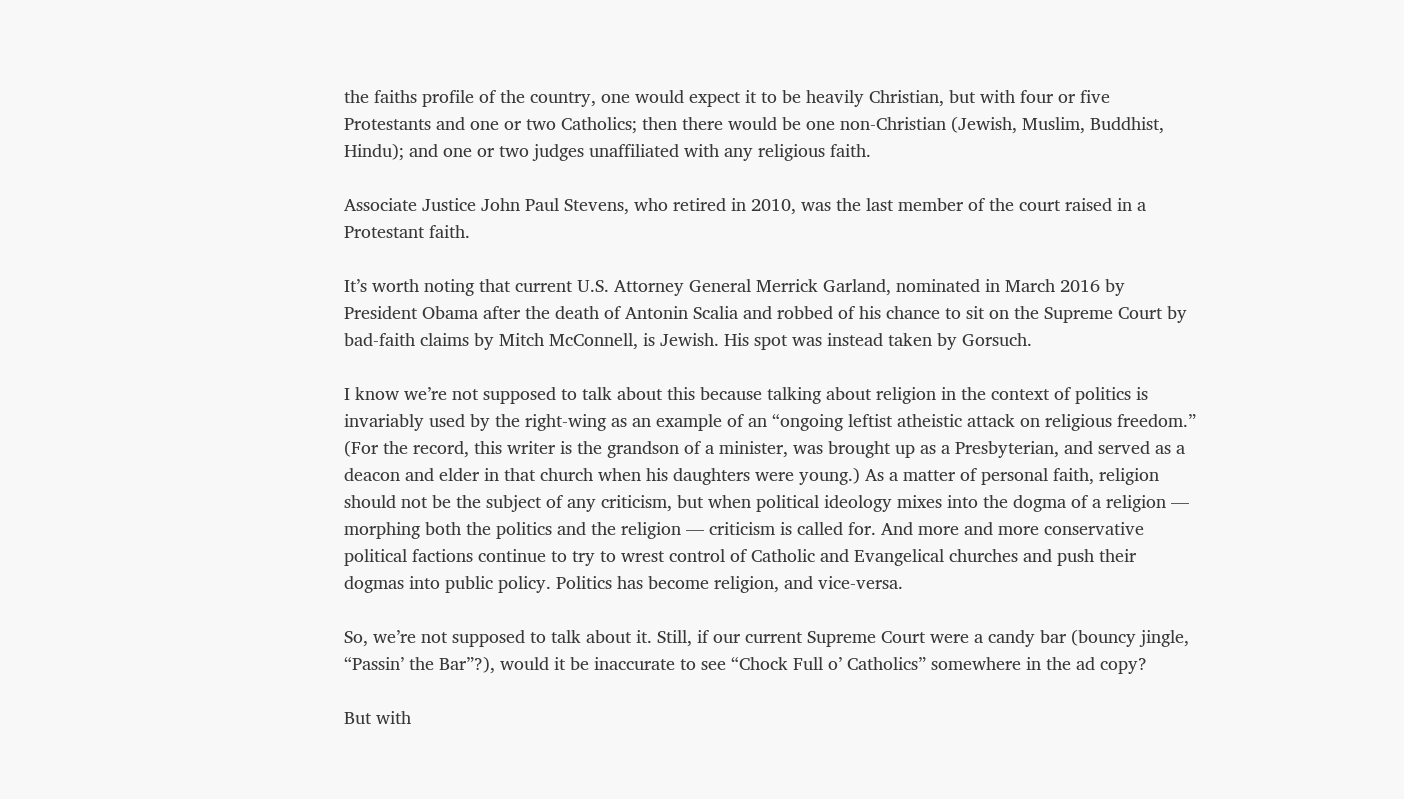the faiths profile of the country, one would expect it to be heavily Christian, but with four or five Protestants and one or two Catholics; then there would be one non-Christian (Jewish, Muslim, Buddhist, Hindu); and one or two judges unaffiliated with any religious faith.

Associate Justice John Paul Stevens, who retired in 2010, was the last member of the court raised in a Protestant faith.

It’s worth noting that current U.S. Attorney General Merrick Garland, nominated in March 2016 by President Obama after the death of Antonin Scalia and robbed of his chance to sit on the Supreme Court by bad-faith claims by Mitch McConnell, is Jewish. His spot was instead taken by Gorsuch.

I know we’re not supposed to talk about this because talking about religion in the context of politics is invariably used by the right-wing as an example of an “ongoing leftist atheistic attack on religious freedom.” (For the record, this writer is the grandson of a minister, was brought up as a Presbyterian, and served as a deacon and elder in that church when his daughters were young.) As a matter of personal faith, religion should not be the subject of any criticism, but when political ideology mixes into the dogma of a religion — morphing both the politics and the religion — criticism is called for. And more and more conservative political factions continue to try to wrest control of Catholic and Evangelical churches and push their dogmas into public policy. Politics has become religion, and vice-versa.

So, we’re not supposed to talk about it. Still, if our current Supreme Court were a candy bar (bouncy jingle, “Passin’ the Bar”?), would it be inaccurate to see “Chock Full o’ Catholics” somewhere in the ad copy?

But with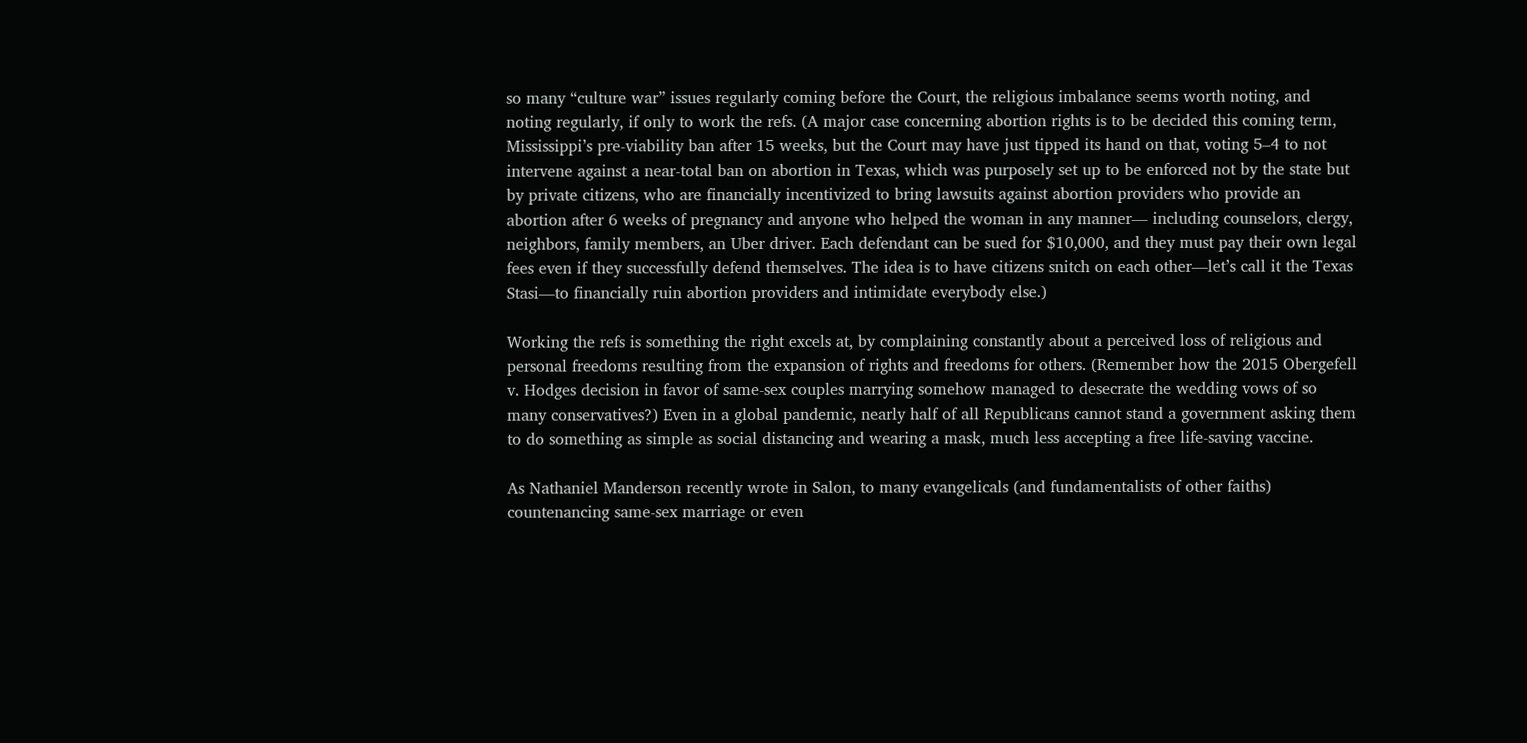so many “culture war” issues regularly coming before the Court, the religious imbalance seems worth noting, and noting regularly, if only to work the refs. (A major case concerning abortion rights is to be decided this coming term, Mississippi’s pre-viability ban after 15 weeks, but the Court may have just tipped its hand on that, voting 5–4 to not intervene against a near-total ban on abortion in Texas, which was purposely set up to be enforced not by the state but by private citizens, who are financially incentivized to bring lawsuits against abortion providers who provide an abortion after 6 weeks of pregnancy and anyone who helped the woman in any manner— including counselors, clergy, neighbors, family members, an Uber driver. Each defendant can be sued for $10,000, and they must pay their own legal fees even if they successfully defend themselves. The idea is to have citizens snitch on each other—let’s call it the Texas Stasi—to financially ruin abortion providers and intimidate everybody else.)

Working the refs is something the right excels at, by complaining constantly about a perceived loss of religious and personal freedoms resulting from the expansion of rights and freedoms for others. (Remember how the 2015 Obergefell v. Hodges decision in favor of same-sex couples marrying somehow managed to desecrate the wedding vows of so many conservatives?) Even in a global pandemic, nearly half of all Republicans cannot stand a government asking them to do something as simple as social distancing and wearing a mask, much less accepting a free life-saving vaccine.

As Nathaniel Manderson recently wrote in Salon, to many evangelicals (and fundamentalists of other faiths) countenancing same-sex marriage or even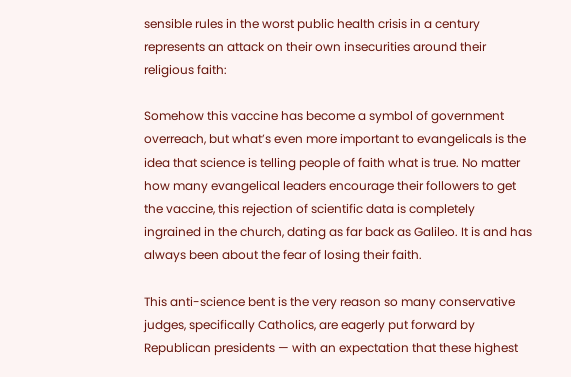sensible rules in the worst public health crisis in a century represents an attack on their own insecurities around their religious faith:

Somehow this vaccine has become a symbol of government overreach, but what’s even more important to evangelicals is the idea that science is telling people of faith what is true. No matter how many evangelical leaders encourage their followers to get the vaccine, this rejection of scientific data is completely ingrained in the church, dating as far back as Galileo. It is and has always been about the fear of losing their faith.

This anti-science bent is the very reason so many conservative judges, specifically Catholics, are eagerly put forward by Republican presidents — with an expectation that these highest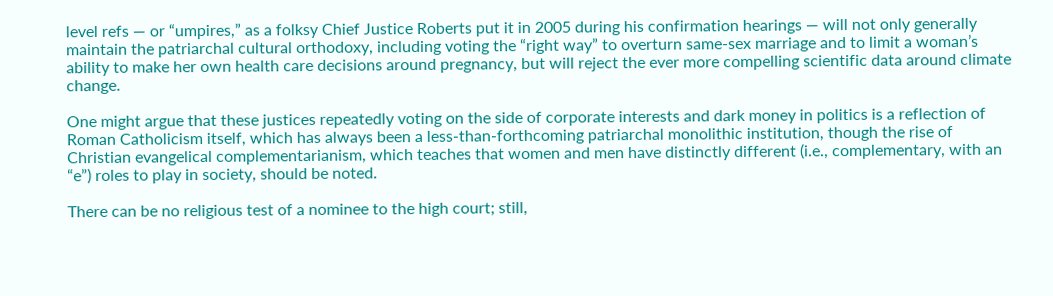level refs — or “umpires,” as a folksy Chief Justice Roberts put it in 2005 during his confirmation hearings — will not only generally maintain the patriarchal cultural orthodoxy, including voting the “right way” to overturn same-sex marriage and to limit a woman’s ability to make her own health care decisions around pregnancy, but will reject the ever more compelling scientific data around climate change.

One might argue that these justices repeatedly voting on the side of corporate interests and dark money in politics is a reflection of Roman Catholicism itself, which has always been a less-than-forthcoming patriarchal monolithic institution, though the rise of Christian evangelical complementarianism, which teaches that women and men have distinctly different (i.e., complementary, with an “e”) roles to play in society, should be noted.

There can be no religious test of a nominee to the high court; still,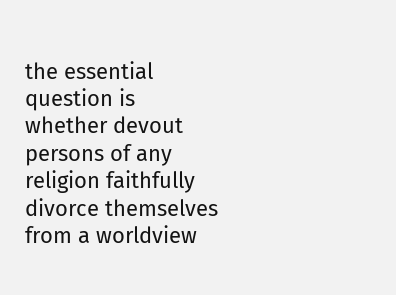the essential question is whether devout persons of any religion faithfully divorce themselves from a worldview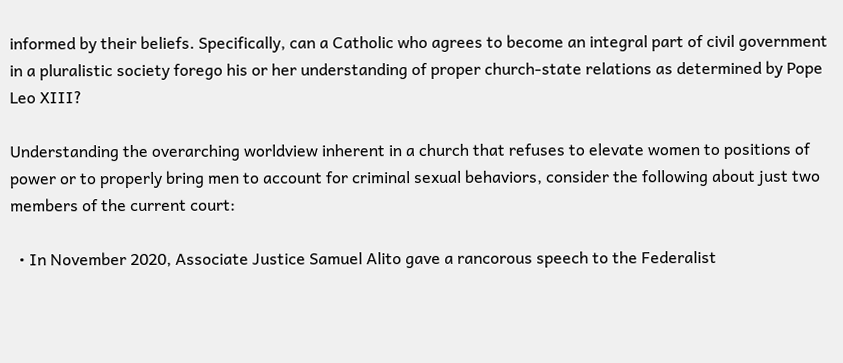informed by their beliefs. Specifically, can a Catholic who agrees to become an integral part of civil government in a pluralistic society forego his or her understanding of proper church-state relations as determined by Pope Leo XIII?

Understanding the overarching worldview inherent in a church that refuses to elevate women to positions of power or to properly bring men to account for criminal sexual behaviors, consider the following about just two members of the current court:

  • In November 2020, Associate Justice Samuel Alito gave a rancorous speech to the Federalist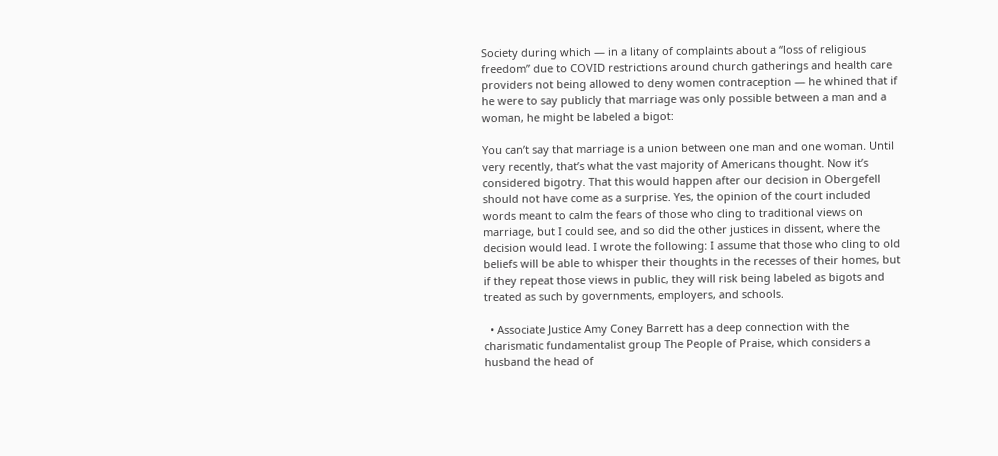Society during which — in a litany of complaints about a “loss of religious freedom” due to COVID restrictions around church gatherings and health care providers not being allowed to deny women contraception — he whined that if he were to say publicly that marriage was only possible between a man and a woman, he might be labeled a bigot:

You can’t say that marriage is a union between one man and one woman. Until very recently, that’s what the vast majority of Americans thought. Now it’s considered bigotry. That this would happen after our decision in Obergefell should not have come as a surprise. Yes, the opinion of the court included words meant to calm the fears of those who cling to traditional views on marriage, but I could see, and so did the other justices in dissent, where the decision would lead. I wrote the following: I assume that those who cling to old beliefs will be able to whisper their thoughts in the recesses of their homes, but if they repeat those views in public, they will risk being labeled as bigots and treated as such by governments, employers, and schools.

  • Associate Justice Amy Coney Barrett has a deep connection with the charismatic fundamentalist group The People of Praise, which considers a husband the head of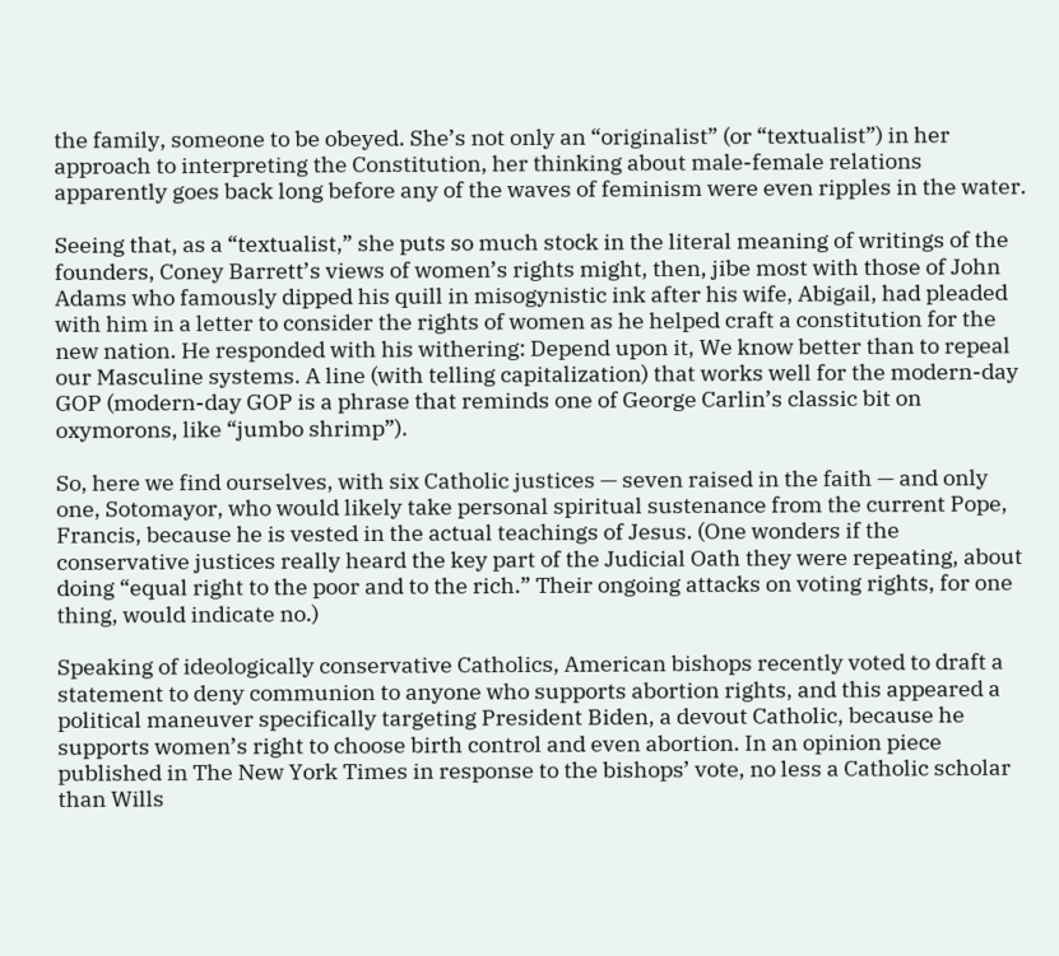the family, someone to be obeyed. She’s not only an “originalist” (or “textualist”) in her approach to interpreting the Constitution, her thinking about male-female relations apparently goes back long before any of the waves of feminism were even ripples in the water.

Seeing that, as a “textualist,” she puts so much stock in the literal meaning of writings of the founders, Coney Barrett’s views of women’s rights might, then, jibe most with those of John Adams who famously dipped his quill in misogynistic ink after his wife, Abigail, had pleaded with him in a letter to consider the rights of women as he helped craft a constitution for the new nation. He responded with his withering: Depend upon it, We know better than to repeal our Masculine systems. A line (with telling capitalization) that works well for the modern-day GOP (modern-day GOP is a phrase that reminds one of George Carlin’s classic bit on oxymorons, like “jumbo shrimp”).

So, here we find ourselves, with six Catholic justices — seven raised in the faith — and only one, Sotomayor, who would likely take personal spiritual sustenance from the current Pope, Francis, because he is vested in the actual teachings of Jesus. (One wonders if the conservative justices really heard the key part of the Judicial Oath they were repeating, about doing “equal right to the poor and to the rich.” Their ongoing attacks on voting rights, for one thing, would indicate no.)

Speaking of ideologically conservative Catholics, American bishops recently voted to draft a statement to deny communion to anyone who supports abortion rights, and this appeared a political maneuver specifically targeting President Biden, a devout Catholic, because he supports women’s right to choose birth control and even abortion. In an opinion piece published in The New York Times in response to the bishops’ vote, no less a Catholic scholar than Wills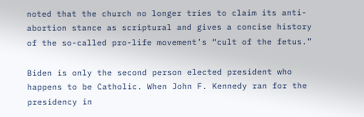noted that the church no longer tries to claim its anti-abortion stance as scriptural and gives a concise history of the so-called pro-life movement’s “cult of the fetus.”

Biden is only the second person elected president who happens to be Catholic. When John F. Kennedy ran for the presidency in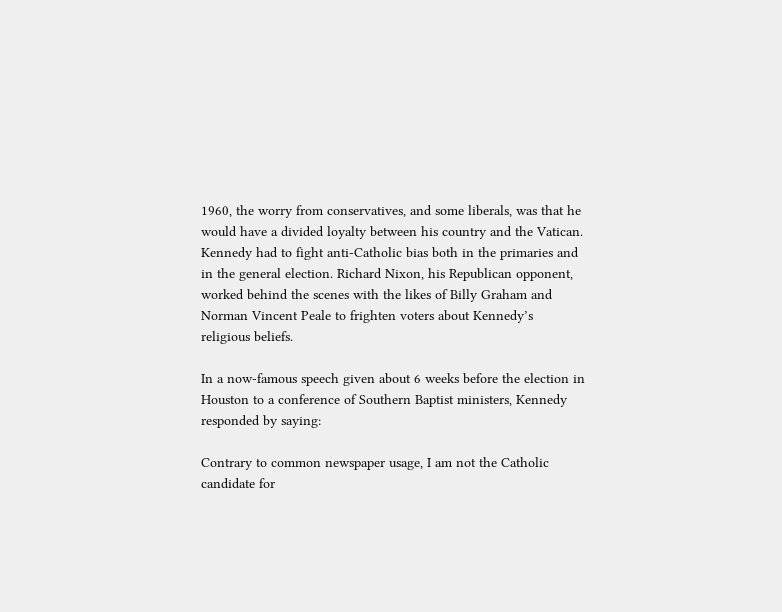1960, the worry from conservatives, and some liberals, was that he would have a divided loyalty between his country and the Vatican. Kennedy had to fight anti-Catholic bias both in the primaries and in the general election. Richard Nixon, his Republican opponent, worked behind the scenes with the likes of Billy Graham and Norman Vincent Peale to frighten voters about Kennedy’s religious beliefs.

In a now-famous speech given about 6 weeks before the election in Houston to a conference of Southern Baptist ministers, Kennedy responded by saying:

Contrary to common newspaper usage, I am not the Catholic candidate for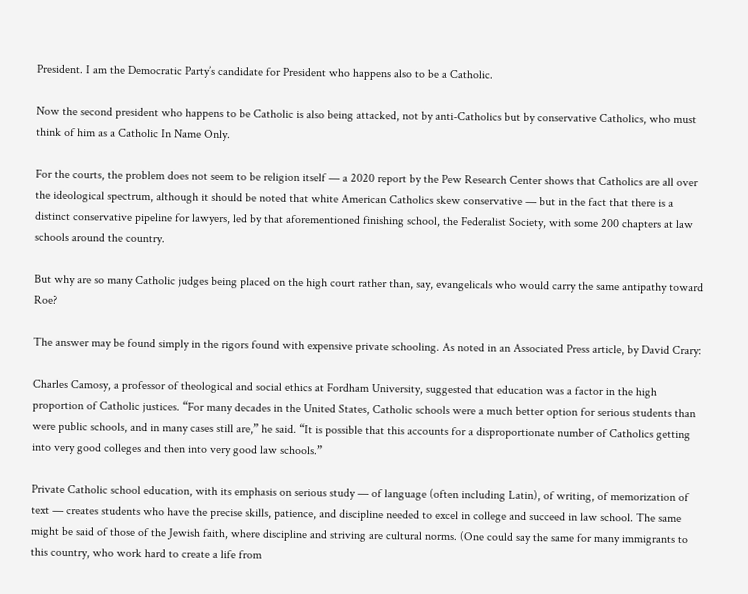President. I am the Democratic Party’s candidate for President who happens also to be a Catholic.

Now the second president who happens to be Catholic is also being attacked, not by anti-Catholics but by conservative Catholics, who must think of him as a Catholic In Name Only.

For the courts, the problem does not seem to be religion itself — a 2020 report by the Pew Research Center shows that Catholics are all over the ideological spectrum, although it should be noted that white American Catholics skew conservative — but in the fact that there is a distinct conservative pipeline for lawyers, led by that aforementioned finishing school, the Federalist Society, with some 200 chapters at law schools around the country.

But why are so many Catholic judges being placed on the high court rather than, say, evangelicals who would carry the same antipathy toward Roe?

The answer may be found simply in the rigors found with expensive private schooling. As noted in an Associated Press article, by David Crary:

Charles Camosy, a professor of theological and social ethics at Fordham University, suggested that education was a factor in the high proportion of Catholic justices. “For many decades in the United States, Catholic schools were a much better option for serious students than were public schools, and in many cases still are,” he said. “It is possible that this accounts for a disproportionate number of Catholics getting into very good colleges and then into very good law schools.”

Private Catholic school education, with its emphasis on serious study — of language (often including Latin), of writing, of memorization of text — creates students who have the precise skills, patience, and discipline needed to excel in college and succeed in law school. The same might be said of those of the Jewish faith, where discipline and striving are cultural norms. (One could say the same for many immigrants to this country, who work hard to create a life from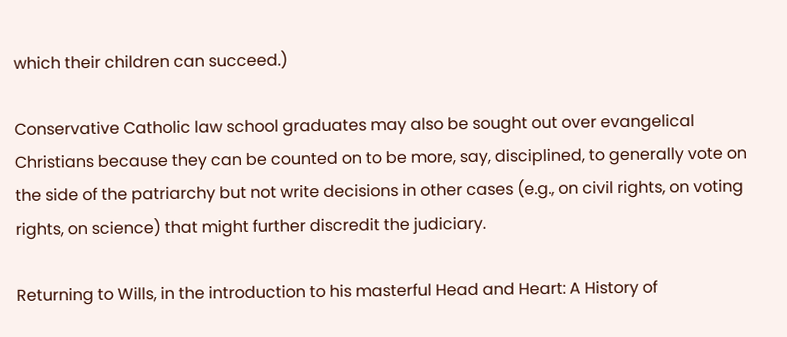which their children can succeed.)

Conservative Catholic law school graduates may also be sought out over evangelical Christians because they can be counted on to be more, say, disciplined, to generally vote on the side of the patriarchy but not write decisions in other cases (e.g., on civil rights, on voting rights, on science) that might further discredit the judiciary.

Returning to Wills, in the introduction to his masterful Head and Heart: A History of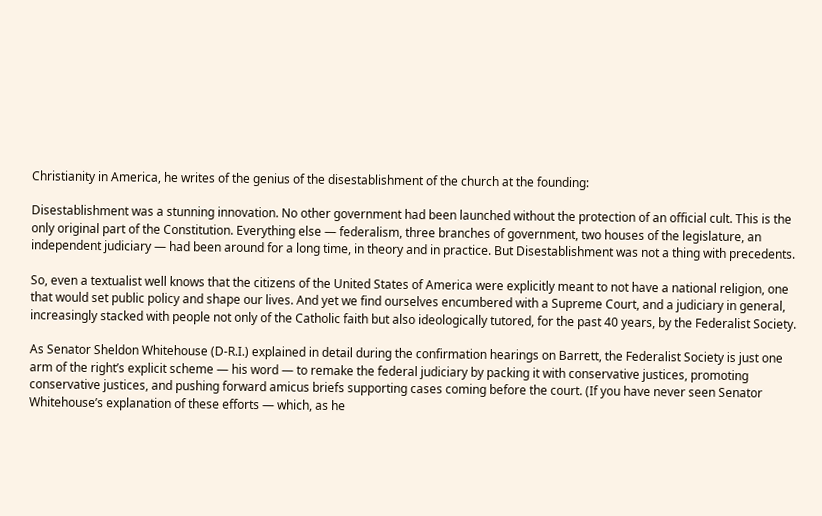Christianity in America, he writes of the genius of the disestablishment of the church at the founding:

Disestablishment was a stunning innovation. No other government had been launched without the protection of an official cult. This is the only original part of the Constitution. Everything else — federalism, three branches of government, two houses of the legislature, an independent judiciary — had been around for a long time, in theory and in practice. But Disestablishment was not a thing with precedents.

So, even a textualist well knows that the citizens of the United States of America were explicitly meant to not have a national religion, one that would set public policy and shape our lives. And yet we find ourselves encumbered with a Supreme Court, and a judiciary in general, increasingly stacked with people not only of the Catholic faith but also ideologically tutored, for the past 40 years, by the Federalist Society.

As Senator Sheldon Whitehouse (D-R.I.) explained in detail during the confirmation hearings on Barrett, the Federalist Society is just one arm of the right’s explicit scheme — his word — to remake the federal judiciary by packing it with conservative justices, promoting conservative justices, and pushing forward amicus briefs supporting cases coming before the court. (If you have never seen Senator Whitehouse’s explanation of these efforts — which, as he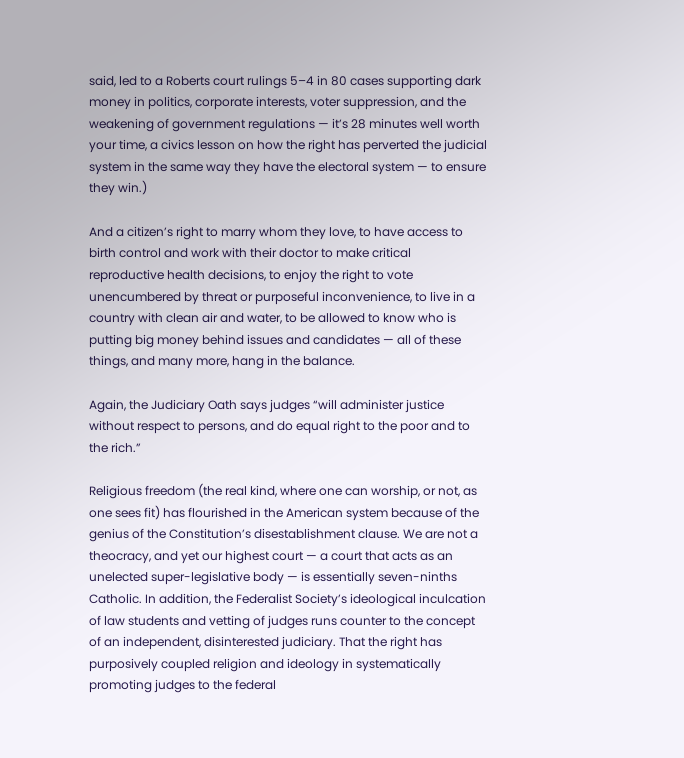said, led to a Roberts court rulings 5–4 in 80 cases supporting dark money in politics, corporate interests, voter suppression, and the weakening of government regulations — it’s 28 minutes well worth your time, a civics lesson on how the right has perverted the judicial system in the same way they have the electoral system — to ensure they win.)

And a citizen’s right to marry whom they love, to have access to birth control and work with their doctor to make critical reproductive health decisions, to enjoy the right to vote unencumbered by threat or purposeful inconvenience, to live in a country with clean air and water, to be allowed to know who is putting big money behind issues and candidates — all of these things, and many more, hang in the balance.

Again, the Judiciary Oath says judges “will administer justice without respect to persons, and do equal right to the poor and to the rich.”

Religious freedom (the real kind, where one can worship, or not, as one sees fit) has flourished in the American system because of the genius of the Constitution’s disestablishment clause. We are not a theocracy, and yet our highest court — a court that acts as an unelected super-legislative body — is essentially seven-ninths Catholic. In addition, the Federalist Society’s ideological inculcation of law students and vetting of judges runs counter to the concept of an independent, disinterested judiciary. That the right has purposively coupled religion and ideology in systematically promoting judges to the federal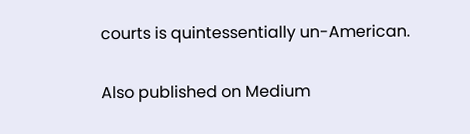courts is quintessentially un-American.

Also published on Medium